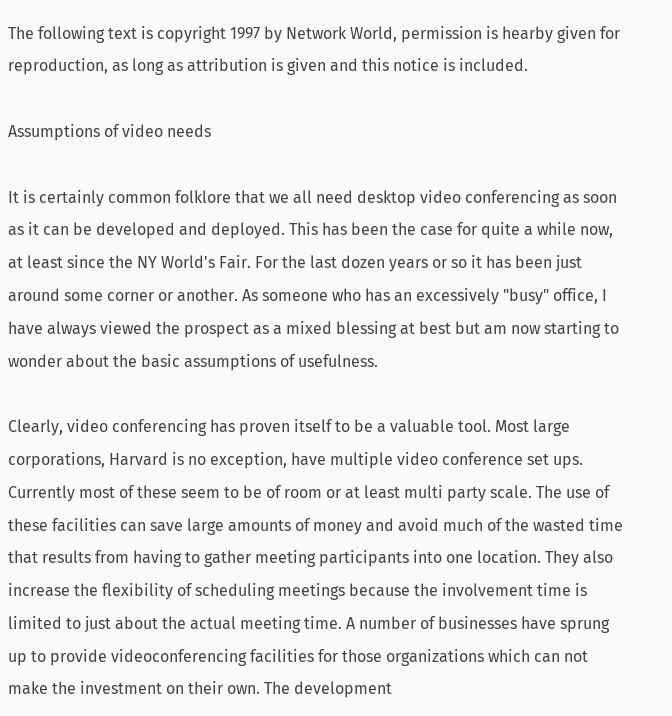The following text is copyright 1997 by Network World, permission is hearby given for reproduction, as long as attribution is given and this notice is included.

Assumptions of video needs

It is certainly common folklore that we all need desktop video conferencing as soon as it can be developed and deployed. This has been the case for quite a while now, at least since the NY World's Fair. For the last dozen years or so it has been just around some corner or another. As someone who has an excessively "busy" office, I have always viewed the prospect as a mixed blessing at best but am now starting to wonder about the basic assumptions of usefulness.

Clearly, video conferencing has proven itself to be a valuable tool. Most large corporations, Harvard is no exception, have multiple video conference set ups. Currently most of these seem to be of room or at least multi party scale. The use of these facilities can save large amounts of money and avoid much of the wasted time that results from having to gather meeting participants into one location. They also increase the flexibility of scheduling meetings because the involvement time is limited to just about the actual meeting time. A number of businesses have sprung up to provide videoconferencing facilities for those organizations which can not make the investment on their own. The development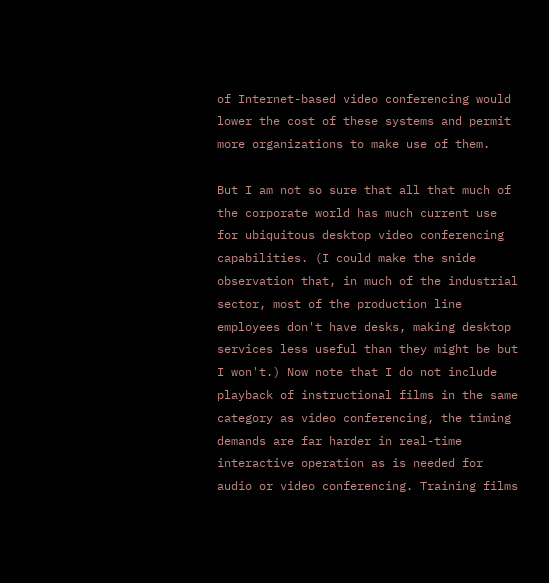of Internet-based video conferencing would lower the cost of these systems and permit more organizations to make use of them.

But I am not so sure that all that much of the corporate world has much current use for ubiquitous desktop video conferencing capabilities. (I could make the snide observation that, in much of the industrial sector, most of the production line employees don't have desks, making desktop services less useful than they might be but I won't.) Now note that I do not include playback of instructional films in the same category as video conferencing, the timing demands are far harder in real-time interactive operation as is needed for audio or video conferencing. Training films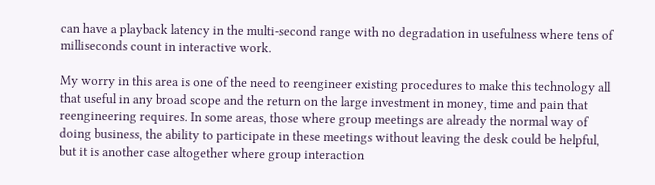can have a playback latency in the multi-second range with no degradation in usefulness where tens of milliseconds count in interactive work.

My worry in this area is one of the need to reengineer existing procedures to make this technology all that useful in any broad scope and the return on the large investment in money, time and pain that reengineering requires. In some areas, those where group meetings are already the normal way of doing business, the ability to participate in these meetings without leaving the desk could be helpful, but it is another case altogether where group interaction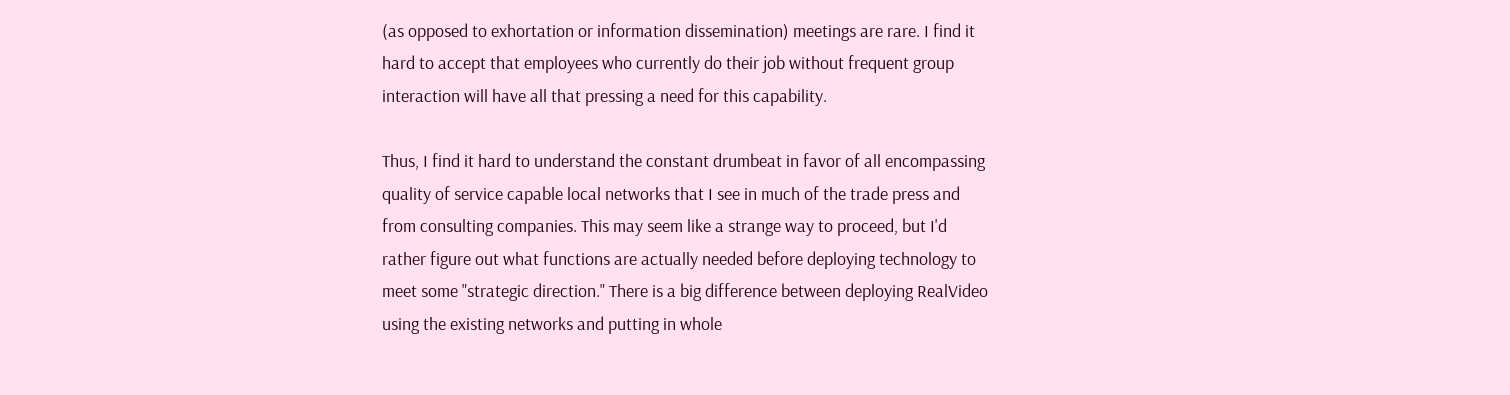(as opposed to exhortation or information dissemination) meetings are rare. I find it hard to accept that employees who currently do their job without frequent group interaction will have all that pressing a need for this capability.

Thus, I find it hard to understand the constant drumbeat in favor of all encompassing quality of service capable local networks that I see in much of the trade press and from consulting companies. This may seem like a strange way to proceed, but I'd rather figure out what functions are actually needed before deploying technology to meet some "strategic direction." There is a big difference between deploying RealVideo using the existing networks and putting in whole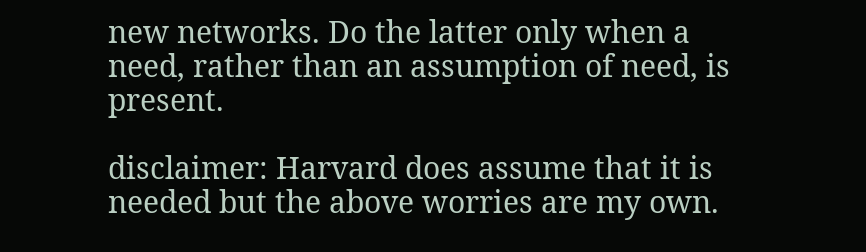new networks. Do the latter only when a need, rather than an assumption of need, is present.

disclaimer: Harvard does assume that it is needed but the above worries are my own.